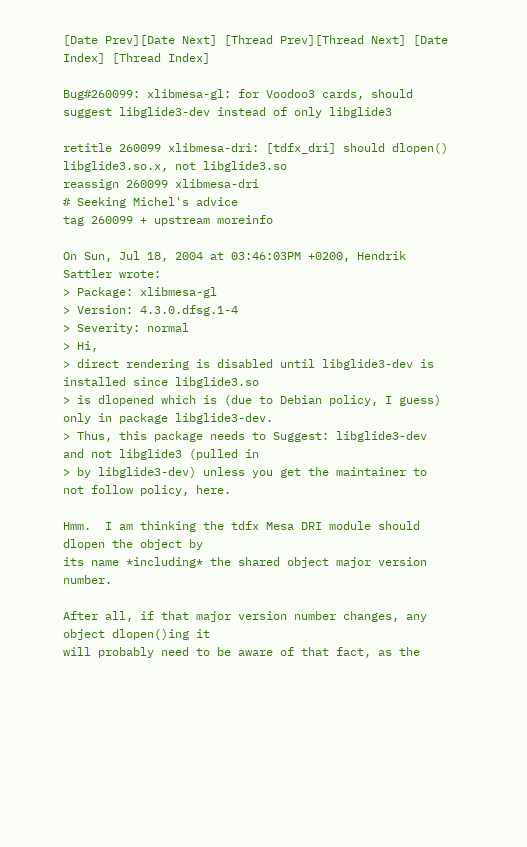[Date Prev][Date Next] [Thread Prev][Thread Next] [Date Index] [Thread Index]

Bug#260099: xlibmesa-gl: for Voodoo3 cards, should suggest libglide3-dev instead of only libglide3

retitle 260099 xlibmesa-dri: [tdfx_dri] should dlopen() libglide3.so.x, not libglide3.so
reassign 260099 xlibmesa-dri
# Seeking Michel's advice
tag 260099 + upstream moreinfo

On Sun, Jul 18, 2004 at 03:46:03PM +0200, Hendrik Sattler wrote:
> Package: xlibmesa-gl
> Version: 4.3.0.dfsg.1-4
> Severity: normal
> Hi,
> direct rendering is disabled until libglide3-dev is installed since libglide3.so
> is dlopened which is (due to Debian policy, I guess) only in package libglide3-dev.
> Thus, this package needs to Suggest: libglide3-dev and not libglide3 (pulled in
> by libglide3-dev) unless you get the maintainer to not follow policy, here.

Hmm.  I am thinking the tdfx Mesa DRI module should dlopen the object by
its name *including* the shared object major version number.

After all, if that major version number changes, any object dlopen()ing it
will probably need to be aware of that fact, as the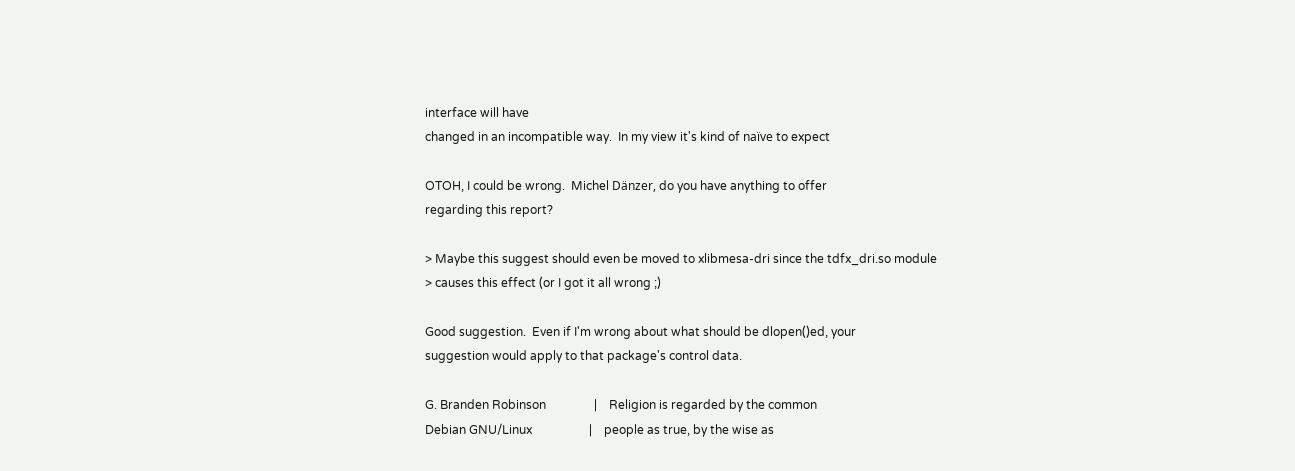interface will have
changed in an incompatible way.  In my view it's kind of naïve to expect

OTOH, I could be wrong.  Michel Dänzer, do you have anything to offer
regarding this report?

> Maybe this suggest should even be moved to xlibmesa-dri since the tdfx_dri.so module
> causes this effect (or I got it all wrong ;)

Good suggestion.  Even if I'm wrong about what should be dlopen()ed, your
suggestion would apply to that package's control data.

G. Branden Robinson                |    Religion is regarded by the common
Debian GNU/Linux                   |    people as true, by the wise as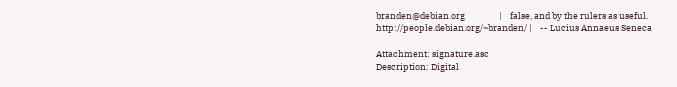branden@debian.org                 |    false, and by the rulers as useful.
http://people.debian.org/~branden/ |    -- Lucius Annaeus Seneca

Attachment: signature.asc
Description: Digital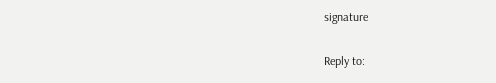signature

Reply to: